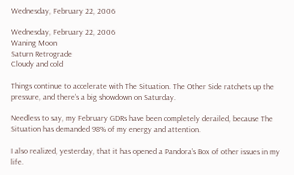Wednesday, February 22, 2006

Wednesday, February 22, 2006
Waning Moon
Saturn Retrograde
Cloudy and cold

Things continue to accelerate with The Situation. The Other Side ratchets up the pressure, and there’s a big showdown on Saturday.

Needless to say, my February GDRs have been completely derailed, because The Situation has demanded 98% of my energy and attention.

I also realized, yesterday, that it has opened a Pandora’s Box of other issues in my life.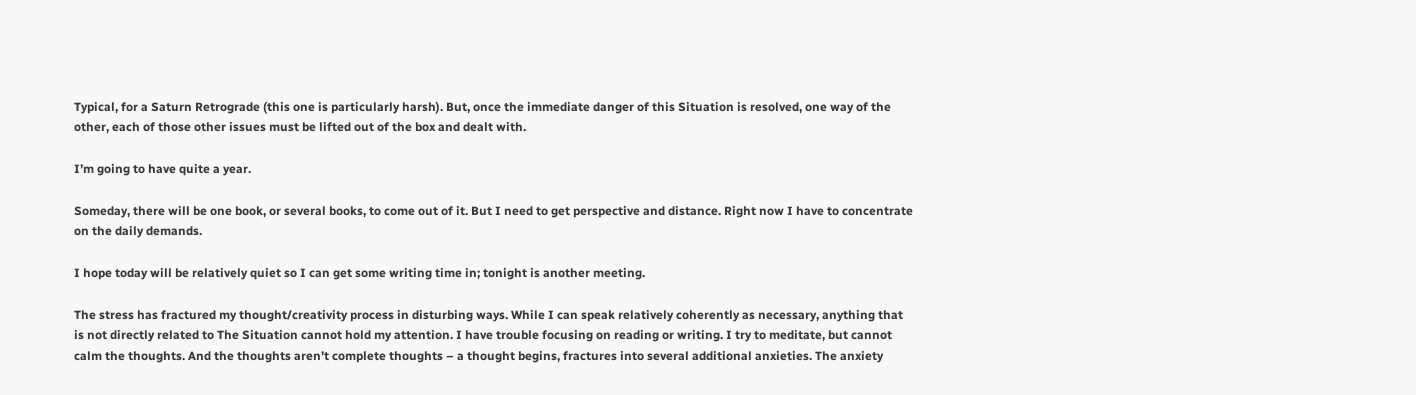Typical, for a Saturn Retrograde (this one is particularly harsh). But, once the immediate danger of this Situation is resolved, one way of the other, each of those other issues must be lifted out of the box and dealt with.

I’m going to have quite a year.

Someday, there will be one book, or several books, to come out of it. But I need to get perspective and distance. Right now I have to concentrate on the daily demands.

I hope today will be relatively quiet so I can get some writing time in; tonight is another meeting.

The stress has fractured my thought/creativity process in disturbing ways. While I can speak relatively coherently as necessary, anything that is not directly related to The Situation cannot hold my attention. I have trouble focusing on reading or writing. I try to meditate, but cannot calm the thoughts. And the thoughts aren’t complete thoughts – a thought begins, fractures into several additional anxieties. The anxiety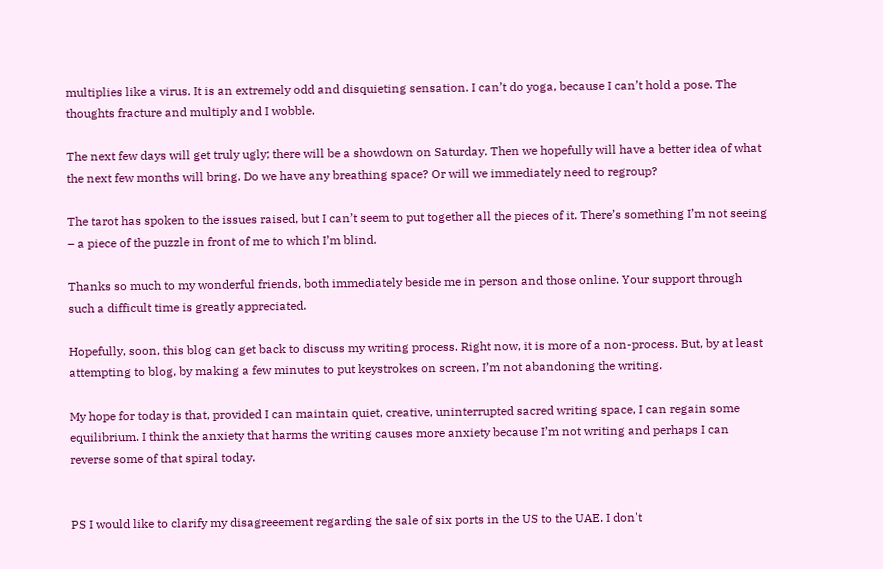multiplies like a virus. It is an extremely odd and disquieting sensation. I can’t do yoga, because I can’t hold a pose. The thoughts fracture and multiply and I wobble.

The next few days will get truly ugly; there will be a showdown on Saturday. Then we hopefully will have a better idea of what the next few months will bring. Do we have any breathing space? Or will we immediately need to regroup?

The tarot has spoken to the issues raised, but I can’t seem to put together all the pieces of it. There’s something I’m not seeing – a piece of the puzzle in front of me to which I’m blind.

Thanks so much to my wonderful friends, both immediately beside me in person and those online. Your support through such a difficult time is greatly appreciated.

Hopefully, soon, this blog can get back to discuss my writing process. Right now, it is more of a non-process. But, by at least attempting to blog, by making a few minutes to put keystrokes on screen, I’m not abandoning the writing.

My hope for today is that, provided I can maintain quiet, creative, uninterrupted sacred writing space, I can regain some equilibrium. I think the anxiety that harms the writing causes more anxiety because I’m not writing and perhaps I can reverse some of that spiral today.


PS I would like to clarify my disagreeement regarding the sale of six ports in the US to the UAE. I don't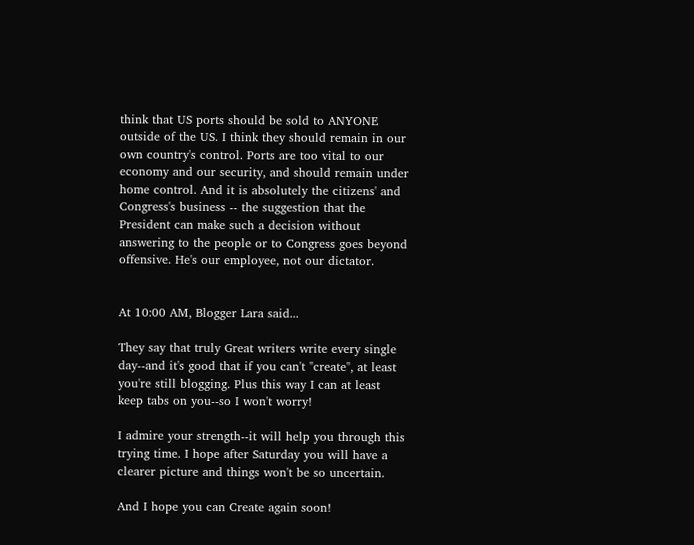think that US ports should be sold to ANYONE outside of the US. I think they should remain in our own country's control. Ports are too vital to our economy and our security, and should remain under home control. And it is absolutely the citizens' and Congress's business -- the suggestion that the President can make such a decision without answering to the people or to Congress goes beyond offensive. He's our employee, not our dictator.


At 10:00 AM, Blogger Lara said...

They say that truly Great writers write every single day--and it's good that if you can't "create", at least you're still blogging. Plus this way I can at least keep tabs on you--so I won't worry!

I admire your strength--it will help you through this trying time. I hope after Saturday you will have a clearer picture and things won't be so uncertain.

And I hope you can Create again soon!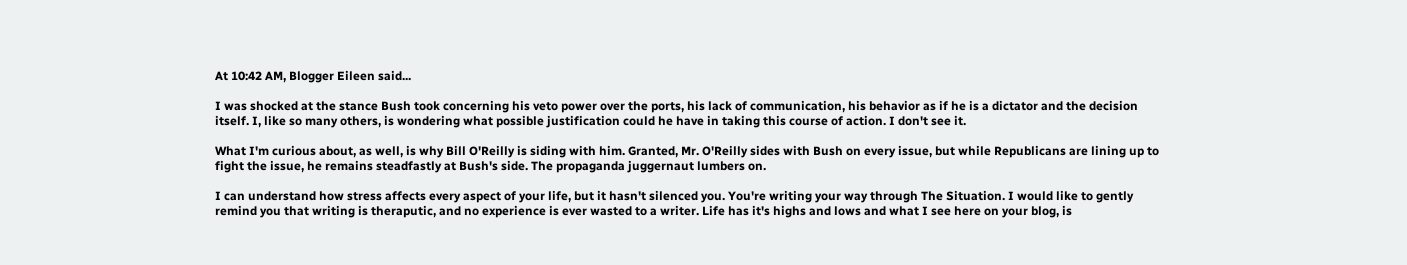At 10:42 AM, Blogger Eileen said...

I was shocked at the stance Bush took concerning his veto power over the ports, his lack of communication, his behavior as if he is a dictator and the decision itself. I, like so many others, is wondering what possible justification could he have in taking this course of action. I don't see it.

What I'm curious about, as well, is why Bill O'Reilly is siding with him. Granted, Mr. O'Reilly sides with Bush on every issue, but while Republicans are lining up to fight the issue, he remains steadfastly at Bush's side. The propaganda juggernaut lumbers on.

I can understand how stress affects every aspect of your life, but it hasn't silenced you. You're writing your way through The Situation. I would like to gently remind you that writing is theraputic, and no experience is ever wasted to a writer. Life has it's highs and lows and what I see here on your blog, is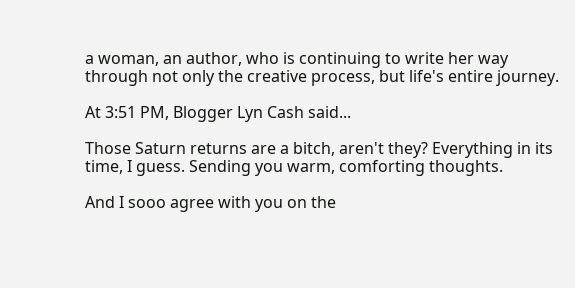a woman, an author, who is continuing to write her way through not only the creative process, but life's entire journey.

At 3:51 PM, Blogger Lyn Cash said...

Those Saturn returns are a bitch, aren't they? Everything in its time, I guess. Sending you warm, comforting thoughts.

And I sooo agree with you on the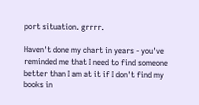port situation. grrrr.

Haven't done my chart in years - you've reminded me that I need to find someone better than I am at it if I don't find my books in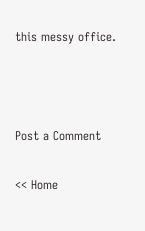this messy office.



Post a Comment

<< Home